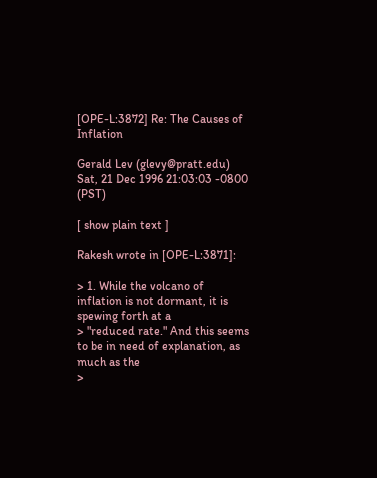[OPE-L:3872] Re: The Causes of Inflation

Gerald Lev (glevy@pratt.edu)
Sat, 21 Dec 1996 21:03:03 -0800 (PST)

[ show plain text ]

Rakesh wrote in [OPE-L:3871]:

> 1. While the volcano of inflation is not dormant, it is spewing forth at a
> "reduced rate." And this seems to be in need of explanation, as much as the
>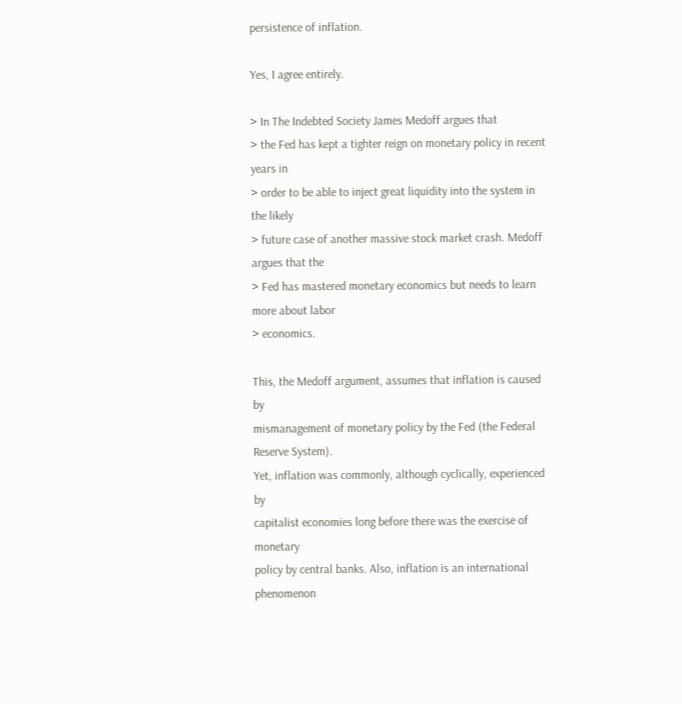persistence of inflation.

Yes, I agree entirely.

> In The Indebted Society James Medoff argues that
> the Fed has kept a tighter reign on monetary policy in recent years in
> order to be able to inject great liquidity into the system in the likely
> future case of another massive stock market crash. Medoff argues that the
> Fed has mastered monetary economics but needs to learn more about labor
> economics.

This, the Medoff argument, assumes that inflation is caused by
mismanagement of monetary policy by the Fed (the Federal Reserve System).
Yet, inflation was commonly, although cyclically, experienced by
capitalist economies long before there was the exercise of monetary
policy by central banks. Also, inflation is an international phenomenon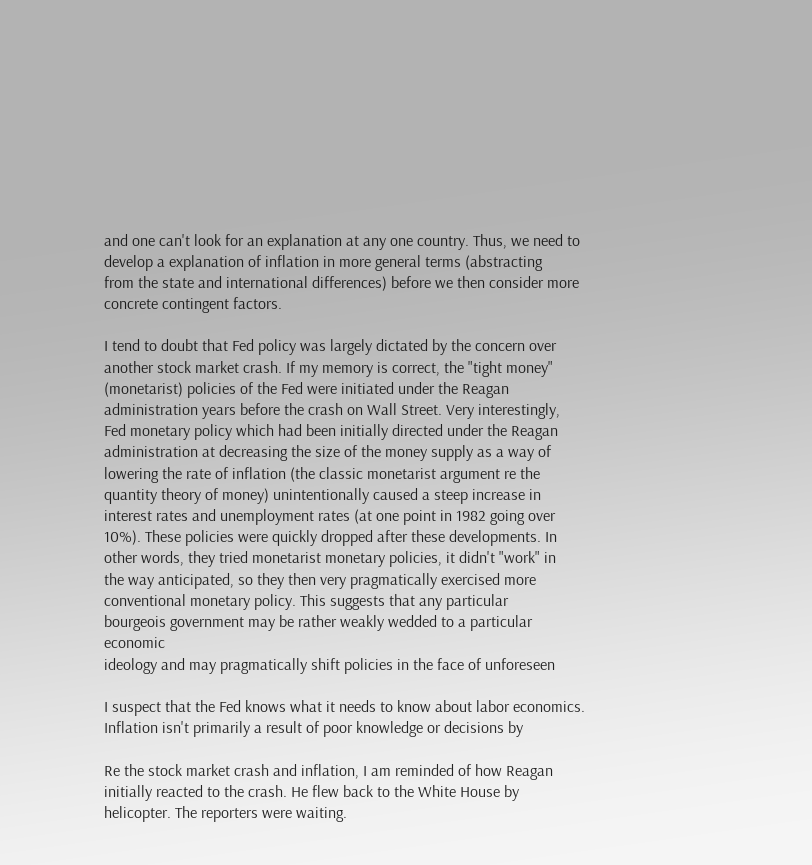and one can't look for an explanation at any one country. Thus, we need to
develop a explanation of inflation in more general terms (abstracting
from the state and international differences) before we then consider more
concrete contingent factors.

I tend to doubt that Fed policy was largely dictated by the concern over
another stock market crash. If my memory is correct, the "tight money"
(monetarist) policies of the Fed were initiated under the Reagan
administration years before the crash on Wall Street. Very interestingly,
Fed monetary policy which had been initially directed under the Reagan
administration at decreasing the size of the money supply as a way of
lowering the rate of inflation (the classic monetarist argument re the
quantity theory of money) unintentionally caused a steep increase in
interest rates and unemployment rates (at one point in 1982 going over
10%). These policies were quickly dropped after these developments. In
other words, they tried monetarist monetary policies, it didn't "work" in
the way anticipated, so they then very pragmatically exercised more
conventional monetary policy. This suggests that any particular
bourgeois government may be rather weakly wedded to a particular economic
ideology and may pragmatically shift policies in the face of unforeseen

I suspect that the Fed knows what it needs to know about labor economics.
Inflation isn't primarily a result of poor knowledge or decisions by

Re the stock market crash and inflation, I am reminded of how Reagan
initially reacted to the crash. He flew back to the White House by
helicopter. The reporters were waiting.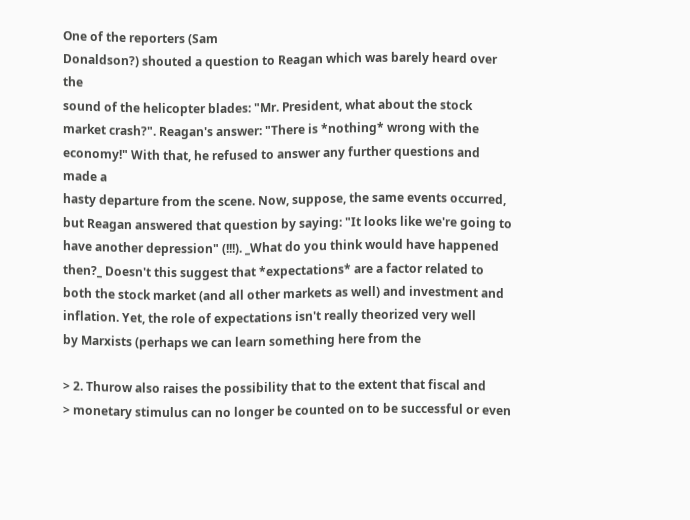One of the reporters (Sam
Donaldson?) shouted a question to Reagan which was barely heard over the
sound of the helicopter blades: "Mr. President, what about the stock
market crash?". Reagan's answer: "There is *nothing* wrong with the
economy!" With that, he refused to answer any further questions and made a
hasty departure from the scene. Now, suppose, the same events occurred,
but Reagan answered that question by saying: "It looks like we're going to
have another depression" (!!!). _What do you think would have happened
then?_ Doesn't this suggest that *expectations* are a factor related to
both the stock market (and all other markets as well) and investment and
inflation. Yet, the role of expectations isn't really theorized very well
by Marxists (perhaps we can learn something here from the

> 2. Thurow also raises the possibility that to the extent that fiscal and
> monetary stimulus can no longer be counted on to be successful or even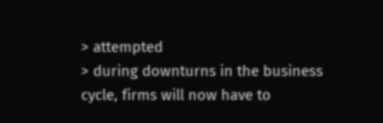> attempted
> during downturns in the business cycle, firms will now have to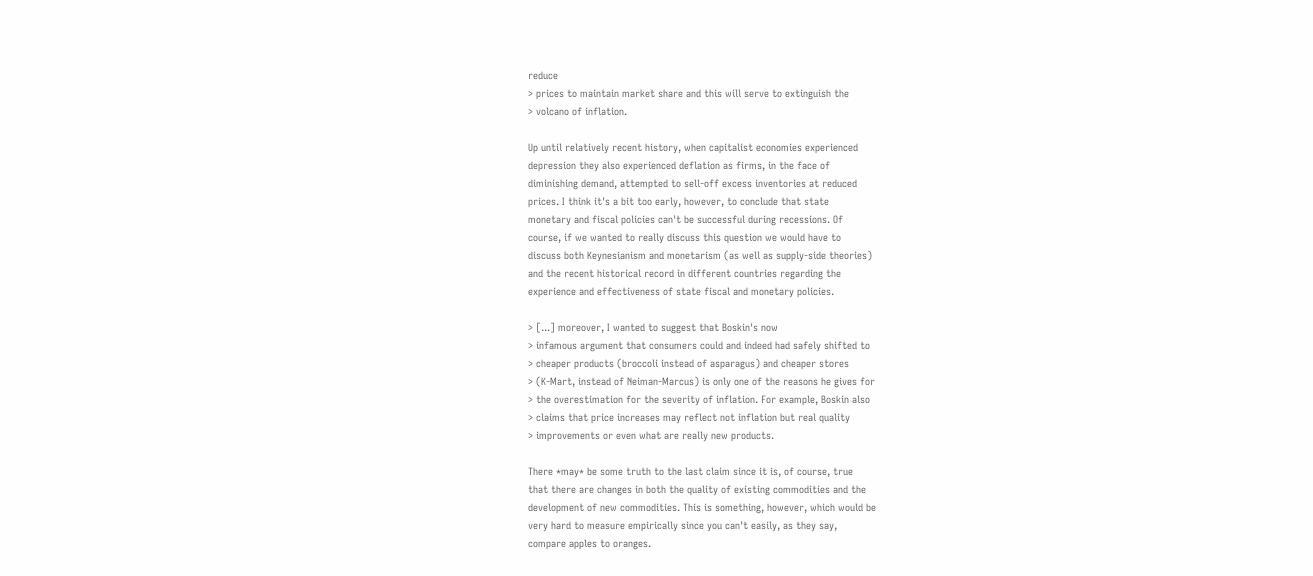reduce
> prices to maintain market share and this will serve to extinguish the
> volcano of inflation.

Up until relatively recent history, when capitalist economies experienced
depression they also experienced deflation as firms, in the face of
diminishing demand, attempted to sell-off excess inventories at reduced
prices. I think it's a bit too early, however, to conclude that state
monetary and fiscal policies can't be successful during recessions. Of
course, if we wanted to really discuss this question we would have to
discuss both Keynesianism and monetarism (as well as supply-side theories)
and the recent historical record in different countries regarding the
experience and effectiveness of state fiscal and monetary policies.

> [...] moreover, I wanted to suggest that Boskin's now
> infamous argument that consumers could and indeed had safely shifted to
> cheaper products (broccoli instead of asparagus) and cheaper stores
> (K-Mart, instead of Neiman-Marcus) is only one of the reasons he gives for
> the overestimation for the severity of inflation. For example, Boskin also
> claims that price increases may reflect not inflation but real quality
> improvements or even what are really new products.

There *may* be some truth to the last claim since it is, of course, true
that there are changes in both the quality of existing commodities and the
development of new commodities. This is something, however, which would be
very hard to measure empirically since you can't easily, as they say,
compare apples to oranges.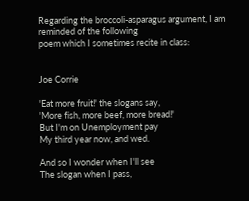Regarding the broccoli-asparagus argument, I am reminded of the following
poem which I sometimes recite in class:


Joe Corrie

'Eat more fruit!' the slogans say,
'More fish, more beef, more bread!'
But I'm on Unemployment pay
My third year now, and wed.

And so I wonder when I'll see
The slogan when I pass,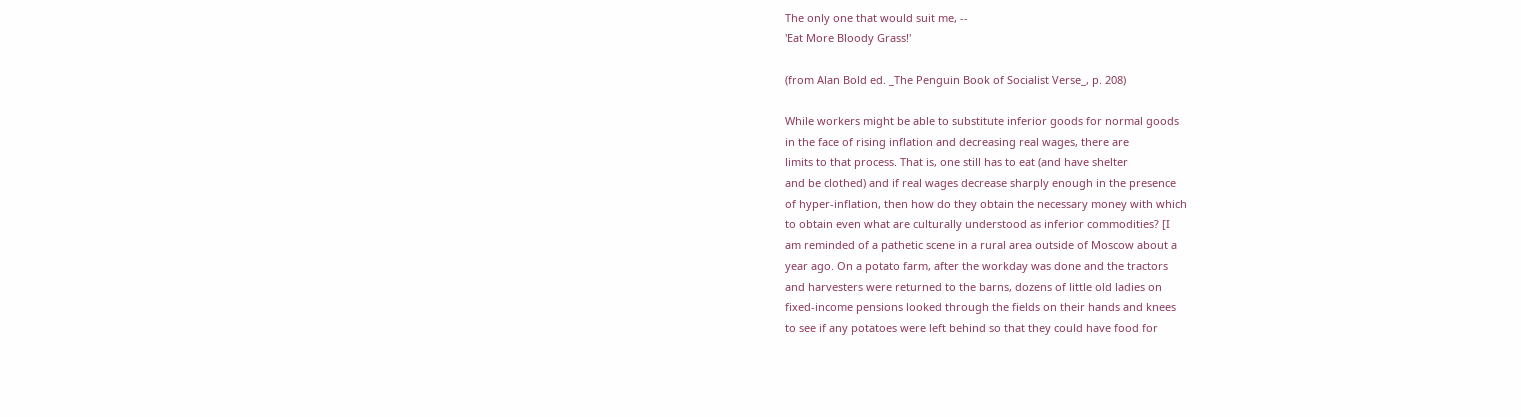The only one that would suit me, --
'Eat More Bloody Grass!'

(from Alan Bold ed. _The Penguin Book of Socialist Verse_, p. 208)

While workers might be able to substitute inferior goods for normal goods
in the face of rising inflation and decreasing real wages, there are
limits to that process. That is, one still has to eat (and have shelter
and be clothed) and if real wages decrease sharply enough in the presence
of hyper-inflation, then how do they obtain the necessary money with which
to obtain even what are culturally understood as inferior commodities? [I
am reminded of a pathetic scene in a rural area outside of Moscow about a
year ago. On a potato farm, after the workday was done and the tractors
and harvesters were returned to the barns, dozens of little old ladies on
fixed-income pensions looked through the fields on their hands and knees
to see if any potatoes were left behind so that they could have food for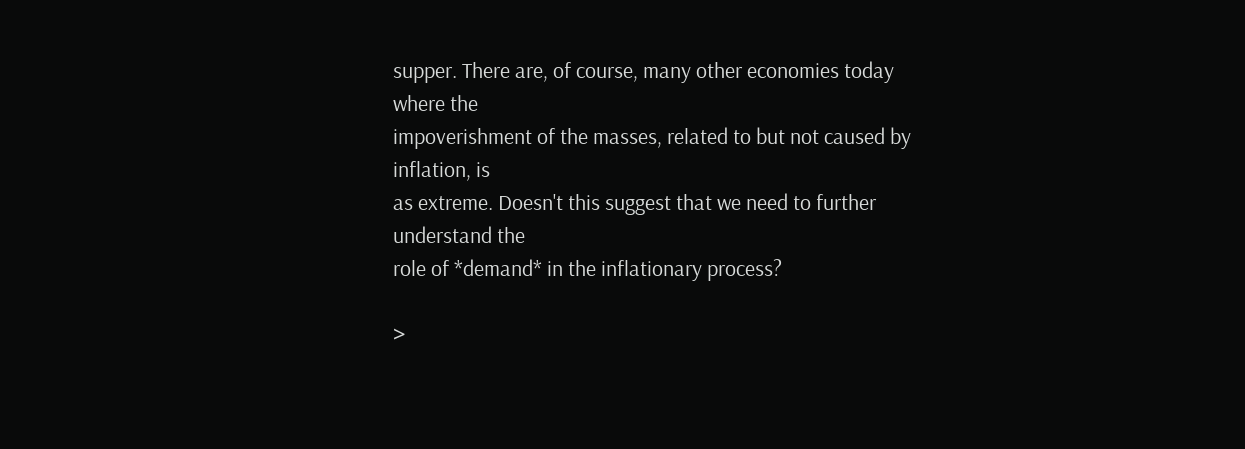supper. There are, of course, many other economies today where the
impoverishment of the masses, related to but not caused by inflation, is
as extreme. Doesn't this suggest that we need to further understand the
role of *demand* in the inflationary process?

>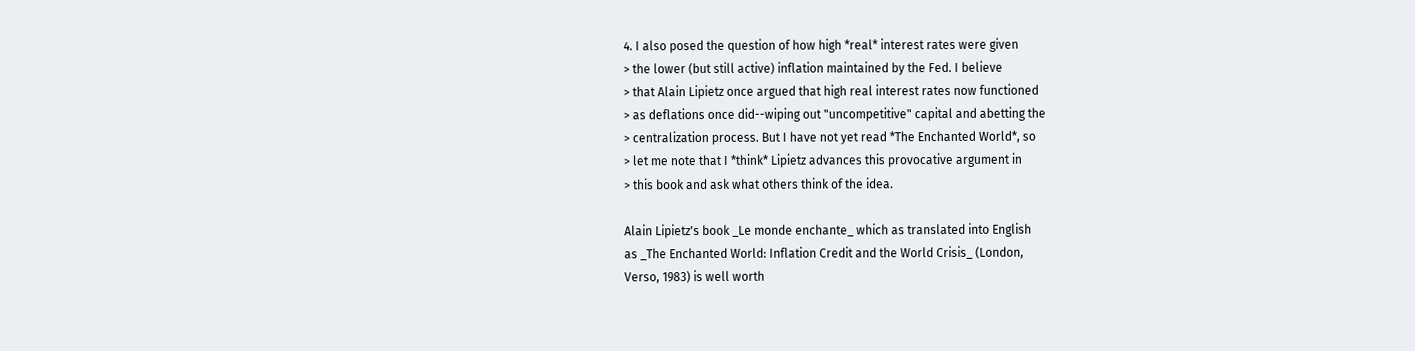4. I also posed the question of how high *real* interest rates were given
> the lower (but still active) inflation maintained by the Fed. I believe
> that Alain Lipietz once argued that high real interest rates now functioned
> as deflations once did--wiping out "uncompetitive" capital and abetting the
> centralization process. But I have not yet read *The Enchanted World*, so
> let me note that I *think* Lipietz advances this provocative argument in
> this book and ask what others think of the idea.

Alain Lipietz's book _Le monde enchante_ which as translated into English
as _The Enchanted World: Inflation Credit and the World Crisis_ (London,
Verso, 1983) is well worth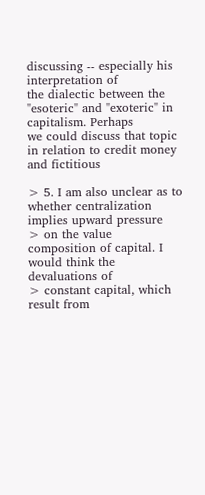discussing -- especially his interpretation of
the dialectic between the "esoteric" and "exoteric" in capitalism. Perhaps
we could discuss that topic in relation to credit money and fictitious

> 5. I am also unclear as to whether centralization implies upward pressure
> on the value composition of capital. I would think the devaluations of
> constant capital, which result from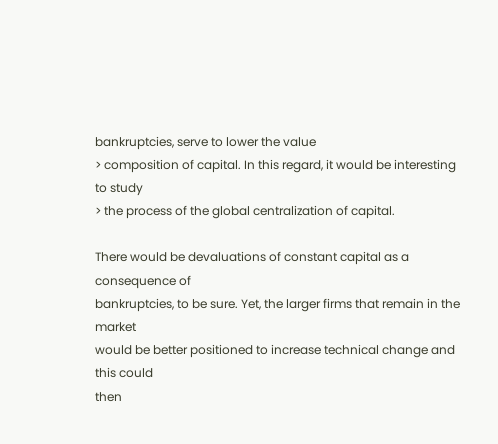bankruptcies, serve to lower the value
> composition of capital. In this regard, it would be interesting to study
> the process of the global centralization of capital.

There would be devaluations of constant capital as a consequence of
bankruptcies, to be sure. Yet, the larger firms that remain in the market
would be better positioned to increase technical change and this could
then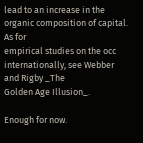lead to an increase in the organic composition of capital. As for
empirical studies on the occ internationally, see Webber and Rigby _The
Golden Age Illusion_.

Enough for now.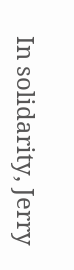In solidarity, Jerry